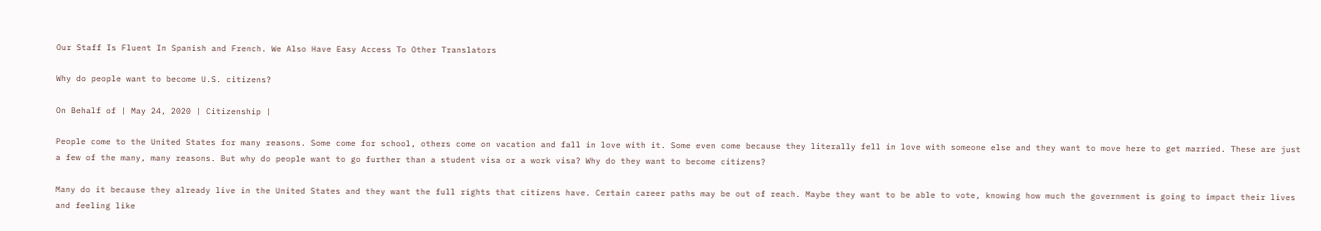Our Staff Is Fluent In Spanish and French. We Also Have Easy Access To Other Translators

Why do people want to become U.S. citizens?

On Behalf of | May 24, 2020 | Citizenship |

People come to the United States for many reasons. Some come for school, others come on vacation and fall in love with it. Some even come because they literally fell in love with someone else and they want to move here to get married. These are just a few of the many, many reasons. But why do people want to go further than a student visa or a work visa? Why do they want to become citizens?

Many do it because they already live in the United States and they want the full rights that citizens have. Certain career paths may be out of reach. Maybe they want to be able to vote, knowing how much the government is going to impact their lives and feeling like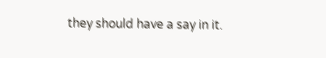they should have a say in it.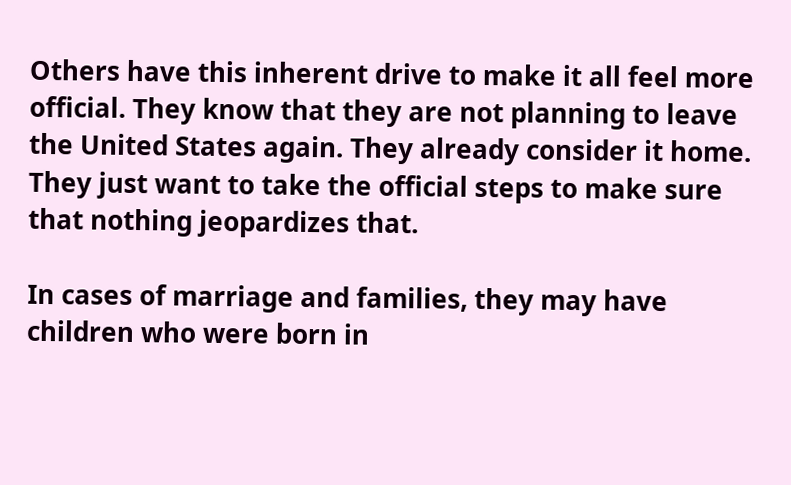Others have this inherent drive to make it all feel more official. They know that they are not planning to leave the United States again. They already consider it home. They just want to take the official steps to make sure that nothing jeopardizes that.

In cases of marriage and families, they may have children who were born in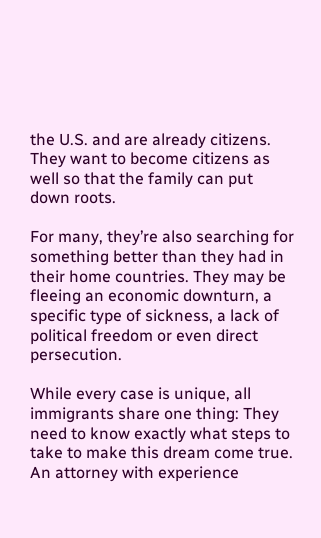the U.S. and are already citizens. They want to become citizens as well so that the family can put down roots.

For many, they’re also searching for something better than they had in their home countries. They may be fleeing an economic downturn, a specific type of sickness, a lack of political freedom or even direct persecution.

While every case is unique, all immigrants share one thing: They need to know exactly what steps to take to make this dream come true. An attorney with experience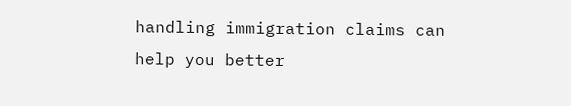handling immigration claims can help you better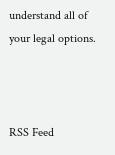understand all of your legal options.



RSS Feed